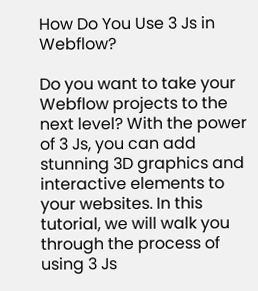How Do You Use 3 Js in Webflow?

Do you want to take your Webflow projects to the next level? With the power of 3 Js, you can add stunning 3D graphics and interactive elements to your websites. In this tutorial, we will walk you through the process of using 3 Js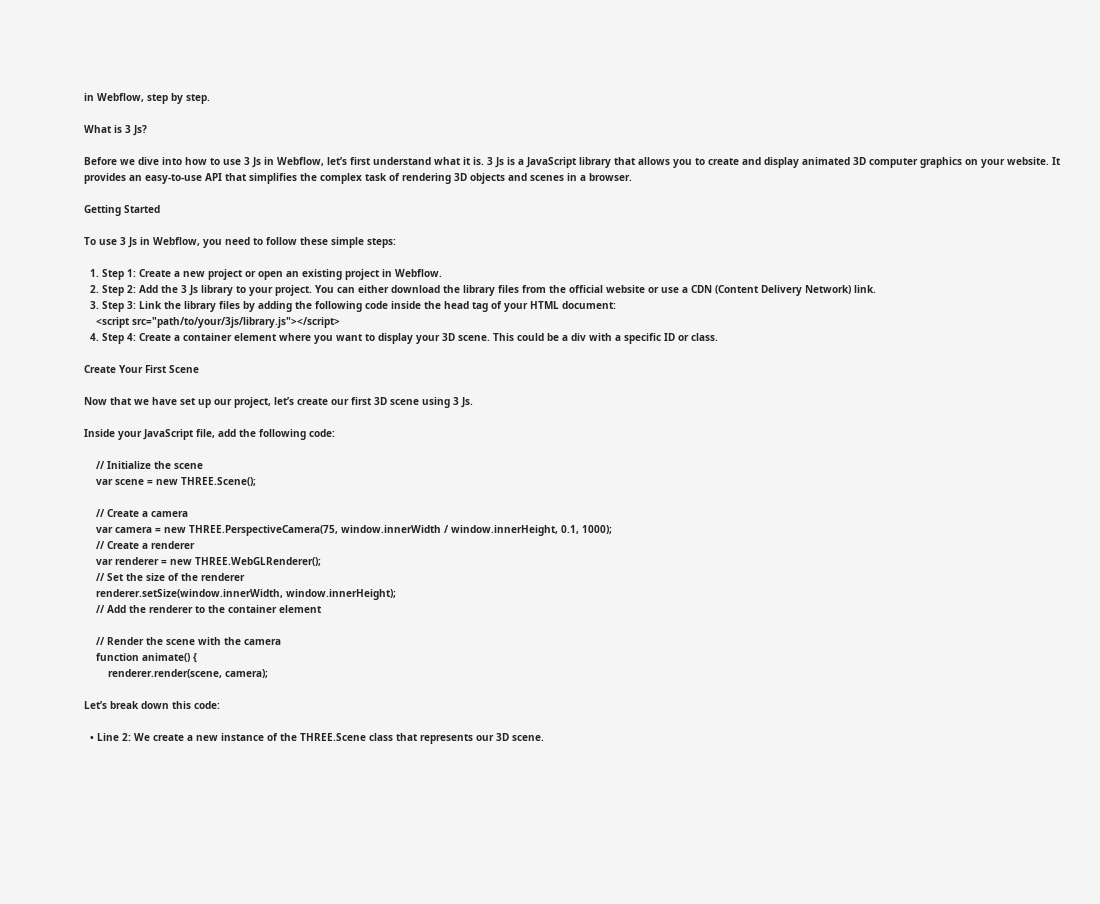in Webflow, step by step.

What is 3 Js?

Before we dive into how to use 3 Js in Webflow, let’s first understand what it is. 3 Js is a JavaScript library that allows you to create and display animated 3D computer graphics on your website. It provides an easy-to-use API that simplifies the complex task of rendering 3D objects and scenes in a browser.

Getting Started

To use 3 Js in Webflow, you need to follow these simple steps:

  1. Step 1: Create a new project or open an existing project in Webflow.
  2. Step 2: Add the 3 Js library to your project. You can either download the library files from the official website or use a CDN (Content Delivery Network) link.
  3. Step 3: Link the library files by adding the following code inside the head tag of your HTML document:
    <script src="path/to/your/3js/library.js"></script>
  4. Step 4: Create a container element where you want to display your 3D scene. This could be a div with a specific ID or class.

Create Your First Scene

Now that we have set up our project, let’s create our first 3D scene using 3 Js.

Inside your JavaScript file, add the following code:

    // Initialize the scene
    var scene = new THREE.Scene();

    // Create a camera
    var camera = new THREE.PerspectiveCamera(75, window.innerWidth / window.innerHeight, 0.1, 1000);
    // Create a renderer
    var renderer = new THREE.WebGLRenderer();
    // Set the size of the renderer
    renderer.setSize(window.innerWidth, window.innerHeight);
    // Add the renderer to the container element

    // Render the scene with the camera
    function animate() {
        renderer.render(scene, camera);

Let’s break down this code:

  • Line 2: We create a new instance of the THREE.Scene class that represents our 3D scene.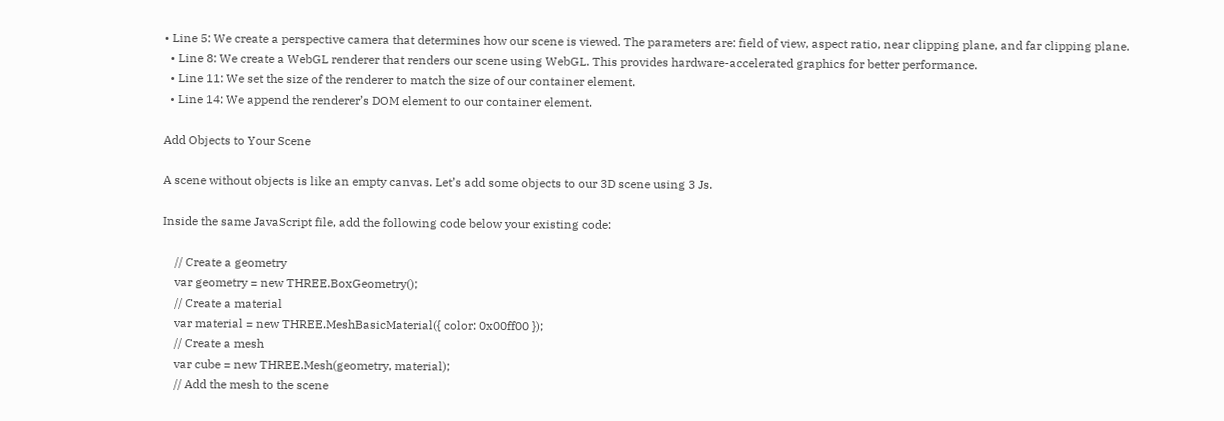• Line 5: We create a perspective camera that determines how our scene is viewed. The parameters are: field of view, aspect ratio, near clipping plane, and far clipping plane.
  • Line 8: We create a WebGL renderer that renders our scene using WebGL. This provides hardware-accelerated graphics for better performance.
  • Line 11: We set the size of the renderer to match the size of our container element.
  • Line 14: We append the renderer’s DOM element to our container element.

Add Objects to Your Scene

A scene without objects is like an empty canvas. Let’s add some objects to our 3D scene using 3 Js.

Inside the same JavaScript file, add the following code below your existing code:

    // Create a geometry
    var geometry = new THREE.BoxGeometry();
    // Create a material
    var material = new THREE.MeshBasicMaterial({ color: 0x00ff00 });
    // Create a mesh
    var cube = new THREE.Mesh(geometry, material);
    // Add the mesh to the scene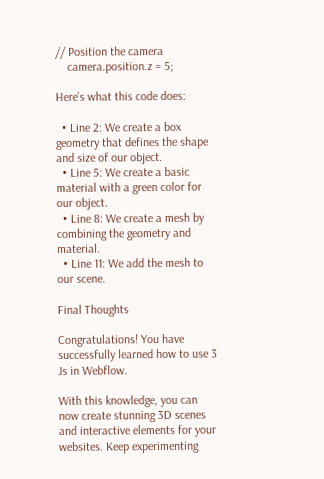// Position the camera
    camera.position.z = 5;

Here’s what this code does:

  • Line 2: We create a box geometry that defines the shape and size of our object.
  • Line 5: We create a basic material with a green color for our object.
  • Line 8: We create a mesh by combining the geometry and material.
  • Line 11: We add the mesh to our scene.

Final Thoughts

Congratulations! You have successfully learned how to use 3 Js in Webflow.

With this knowledge, you can now create stunning 3D scenes and interactive elements for your websites. Keep experimenting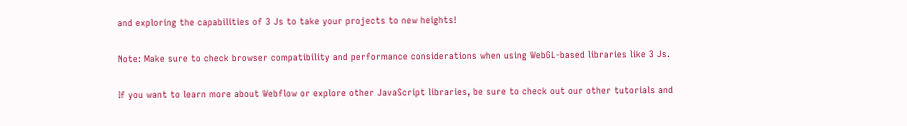and exploring the capabilities of 3 Js to take your projects to new heights!

Note: Make sure to check browser compatibility and performance considerations when using WebGL-based libraries like 3 Js.

If you want to learn more about Webflow or explore other JavaScript libraries, be sure to check out our other tutorials and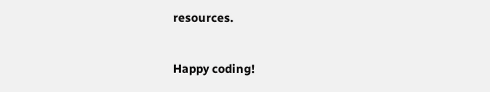resources.

Happy coding!